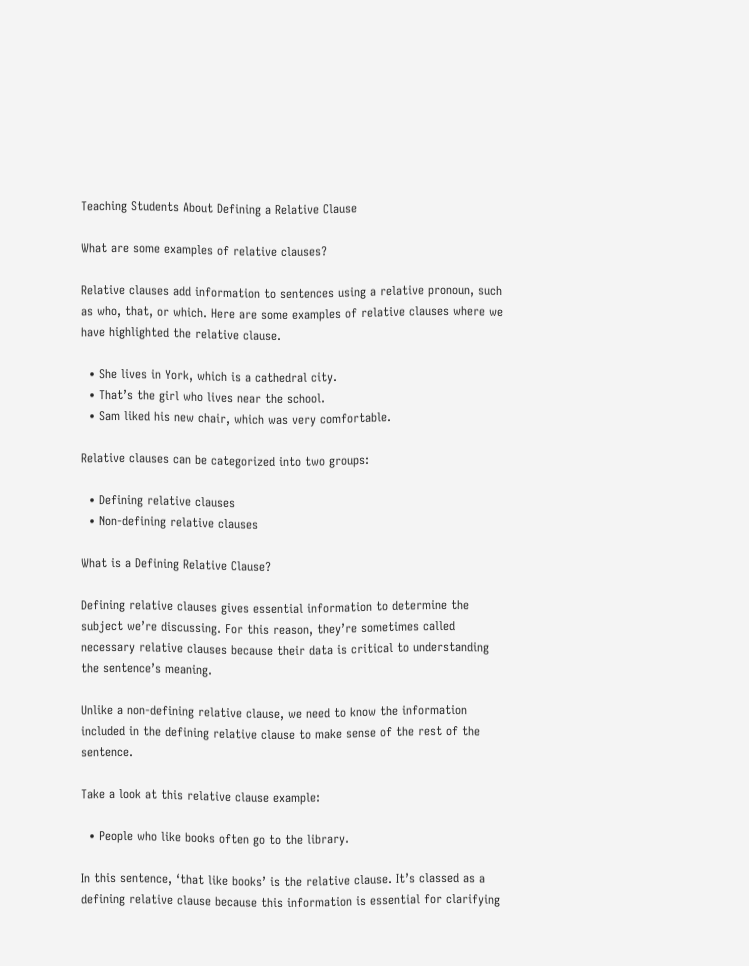Teaching Students About Defining a Relative Clause

What are some examples of relative clauses?

Relative clauses add information to sentences using a relative pronoun, such as who, that, or which. Here are some examples of relative clauses where we have highlighted the relative clause.

  • She lives in York, which is a cathedral city.
  • That’s the girl who lives near the school.
  • Sam liked his new chair, which was very comfortable.

Relative clauses can be categorized into two groups:

  • Defining relative clauses
  • Non-defining relative clauses

What is a Defining Relative Clause?

Defining relative clauses gives essential information to determine the subject we’re discussing. For this reason, they’re sometimes called necessary relative clauses because their data is critical to understanding the sentence’s meaning.

Unlike a non-defining relative clause, we need to know the information included in the defining relative clause to make sense of the rest of the sentence.

Take a look at this relative clause example:

  • People who like books often go to the library.

In this sentence, ‘that like books’ is the relative clause. It’s classed as a defining relative clause because this information is essential for clarifying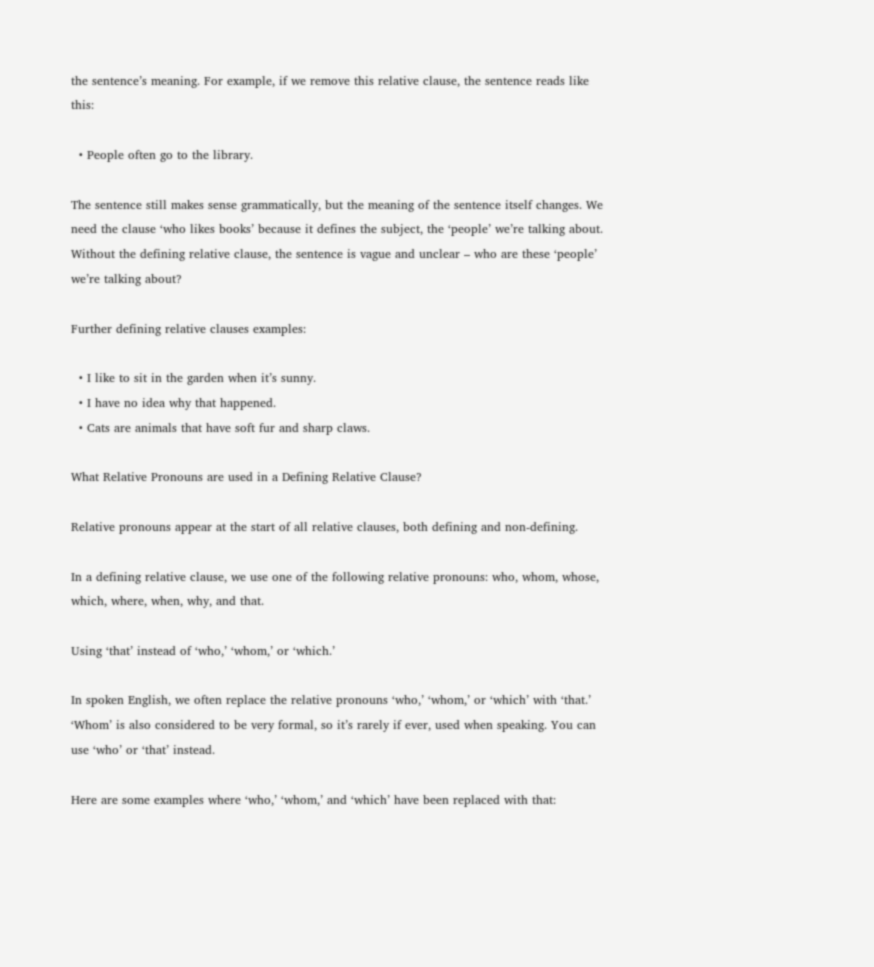the sentence’s meaning. For example, if we remove this relative clause, the sentence reads like this:

  • People often go to the library.

The sentence still makes sense grammatically, but the meaning of the sentence itself changes. We need the clause ‘who likes books’ because it defines the subject, the ‘people’ we’re talking about. Without the defining relative clause, the sentence is vague and unclear – who are these ‘people’ we’re talking about?

Further defining relative clauses examples:

  • I like to sit in the garden when it’s sunny.
  • I have no idea why that happened.
  • Cats are animals that have soft fur and sharp claws.

What Relative Pronouns are used in a Defining Relative Clause?

Relative pronouns appear at the start of all relative clauses, both defining and non-defining.

In a defining relative clause, we use one of the following relative pronouns: who, whom, whose, which, where, when, why, and that.

Using ‘that’ instead of ‘who,’ ‘whom,’ or ‘which.’

In spoken English, we often replace the relative pronouns ‘who,’ ‘whom,’ or ‘which’ with ‘that.’ ‘Whom’ is also considered to be very formal, so it’s rarely if ever, used when speaking. You can use ‘who’ or ‘that’ instead.

Here are some examples where ‘who,’ ‘whom,’ and ‘which’ have been replaced with that: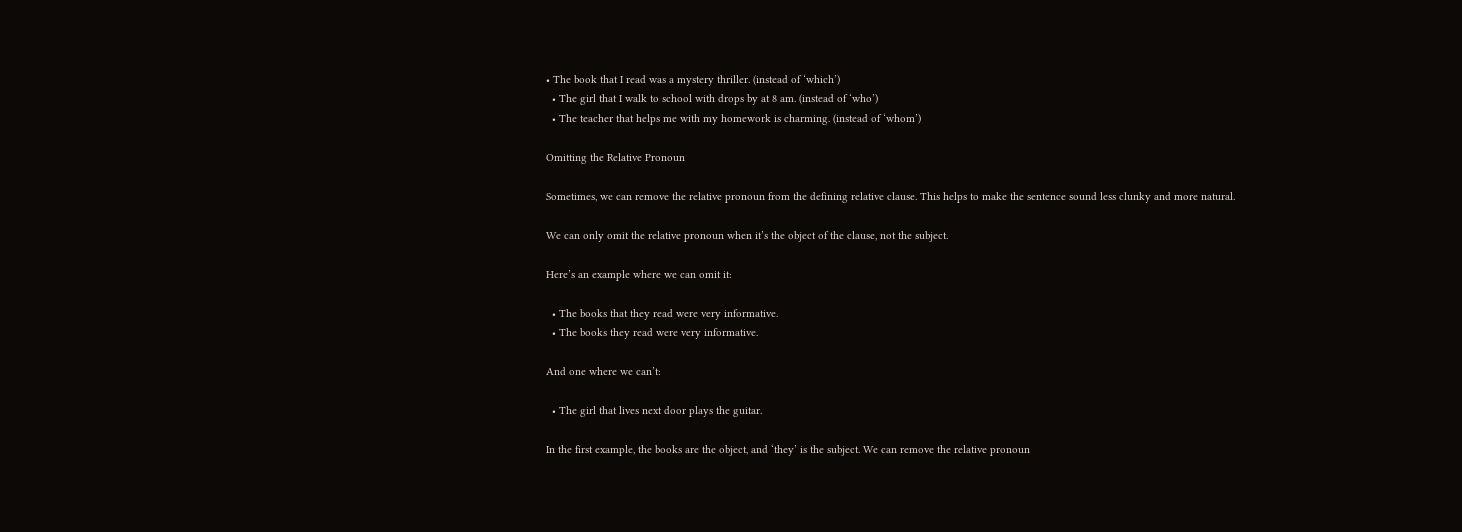• The book that I read was a mystery thriller. (instead of ‘which’)
  • The girl that I walk to school with drops by at 8 am. (instead of ‘who’)
  • The teacher that helps me with my homework is charming. (instead of ‘whom’)

Omitting the Relative Pronoun

Sometimes, we can remove the relative pronoun from the defining relative clause. This helps to make the sentence sound less clunky and more natural.

We can only omit the relative pronoun when it’s the object of the clause, not the subject.

Here’s an example where we can omit it:

  • The books that they read were very informative.
  • The books they read were very informative.

And one where we can’t:

  • The girl that lives next door plays the guitar.

In the first example, the books are the object, and ‘they’ is the subject. We can remove the relative pronoun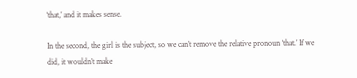‘that,’ and it makes sense.

In the second, the girl is the subject, so we can’t remove the relative pronoun ‘that.’ If we did, it wouldn’t make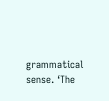grammatical sense. ‘The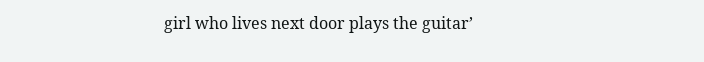girl who lives next door plays the guitar’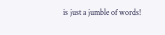is just a jumble of words!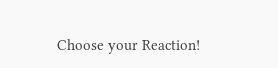Choose your Reaction!